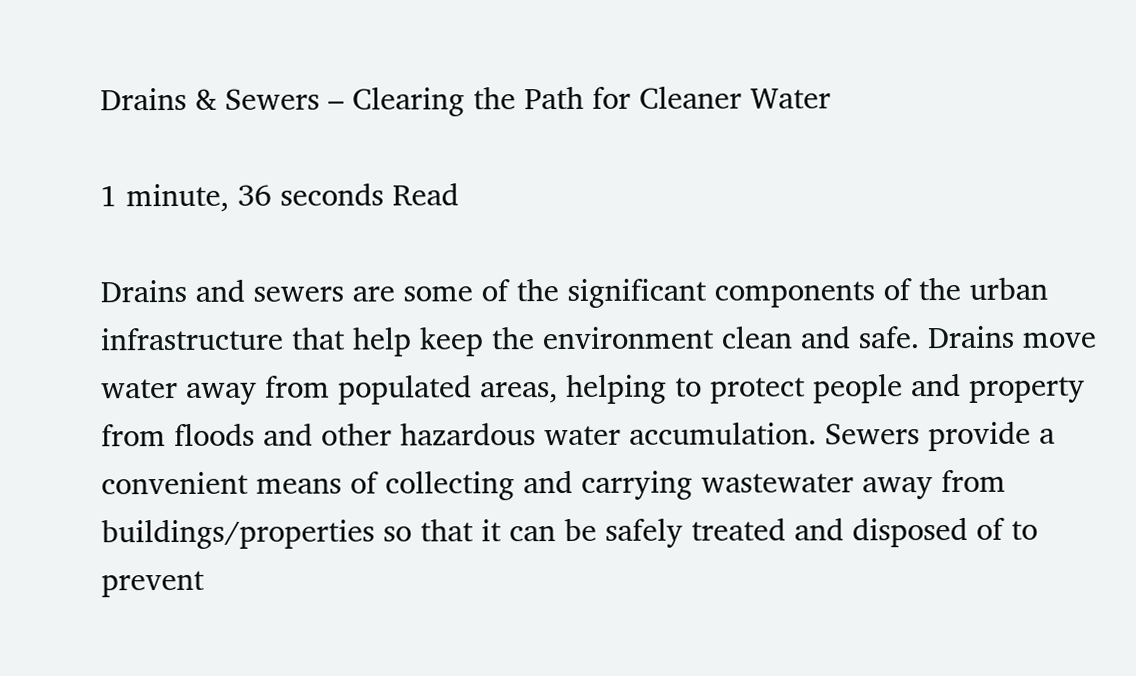Drains & Sewers – Clearing the Path for Cleaner Water

1 minute, 36 seconds Read

Drains and sewers are some of the significant components of the urban infrastructure that help keep the environment clean and safe. Drains move water away from populated areas, helping to protect people and property from floods and other hazardous water accumulation. Sewers provide a convenient means of collecting and carrying wastewater away from buildings/properties so that it can be safely treated and disposed of to prevent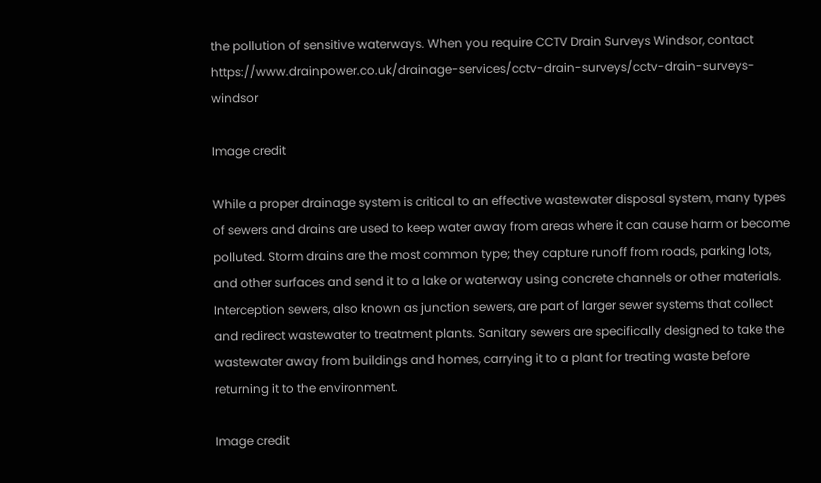the pollution of sensitive waterways. When you require CCTV Drain Surveys Windsor, contact https://www.drainpower.co.uk/drainage-services/cctv-drain-surveys/cctv-drain-surveys-windsor

Image credit

While a proper drainage system is critical to an effective wastewater disposal system, many types of sewers and drains are used to keep water away from areas where it can cause harm or become polluted. Storm drains are the most common type; they capture runoff from roads, parking lots, and other surfaces and send it to a lake or waterway using concrete channels or other materials. Interception sewers, also known as junction sewers, are part of larger sewer systems that collect and redirect wastewater to treatment plants. Sanitary sewers are specifically designed to take the wastewater away from buildings and homes, carrying it to a plant for treating waste before returning it to the environment.

Image credit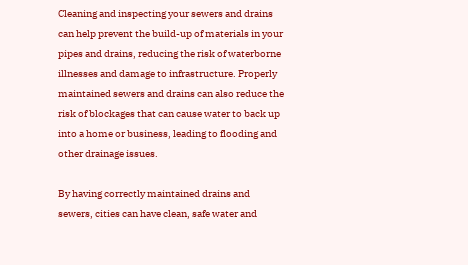Cleaning and inspecting your sewers and drains can help prevent the build-up of materials in your pipes and drains, reducing the risk of waterborne illnesses and damage to infrastructure. Properly maintained sewers and drains can also reduce the risk of blockages that can cause water to back up into a home or business, leading to flooding and other drainage issues.

By having correctly maintained drains and sewers, cities can have clean, safe water and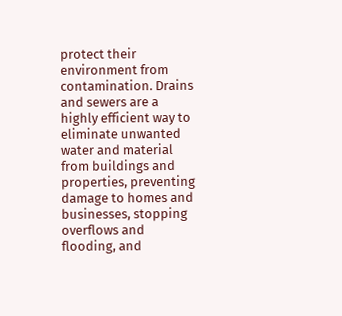protect their environment from contamination. Drains and sewers are a highly efficient way to eliminate unwanted water and material from buildings and properties, preventing damage to homes and businesses, stopping overflows and flooding, and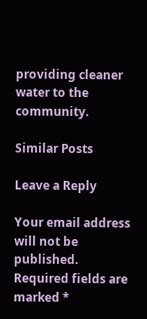providing cleaner water to the community.

Similar Posts

Leave a Reply

Your email address will not be published. Required fields are marked *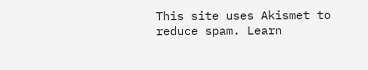This site uses Akismet to reduce spam. Learn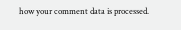how your comment data is processed.